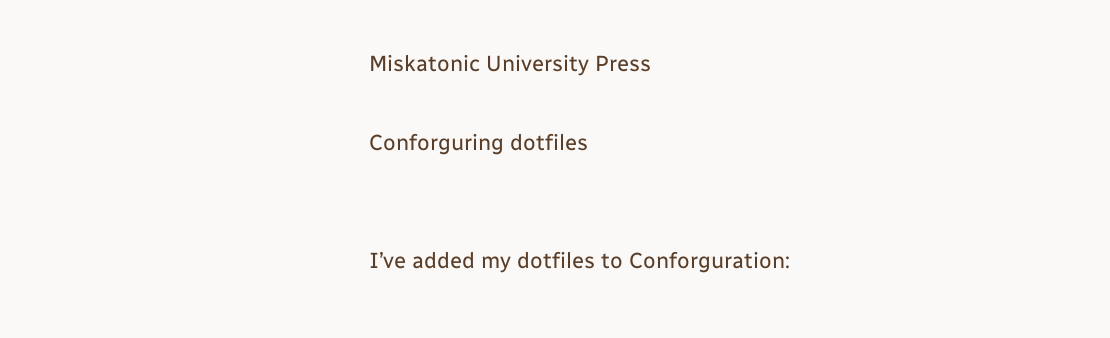Miskatonic University Press

Conforguring dotfiles


I’ve added my dotfiles to Conforguration: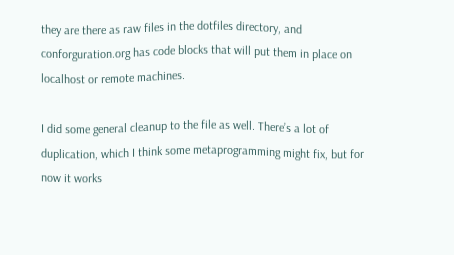they are there as raw files in the dotfiles directory, and conforguration.org has code blocks that will put them in place on localhost or remote machines.

I did some general cleanup to the file as well. There’s a lot of duplication, which I think some metaprogramming might fix, but for now it works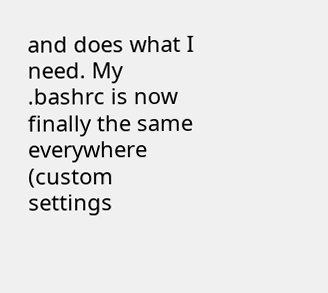and does what I need. My .bashrc is now finally the same everywhere (custom settings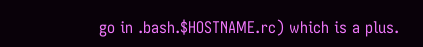go in .bash.$HOSTNAME.rc) which is a plus.